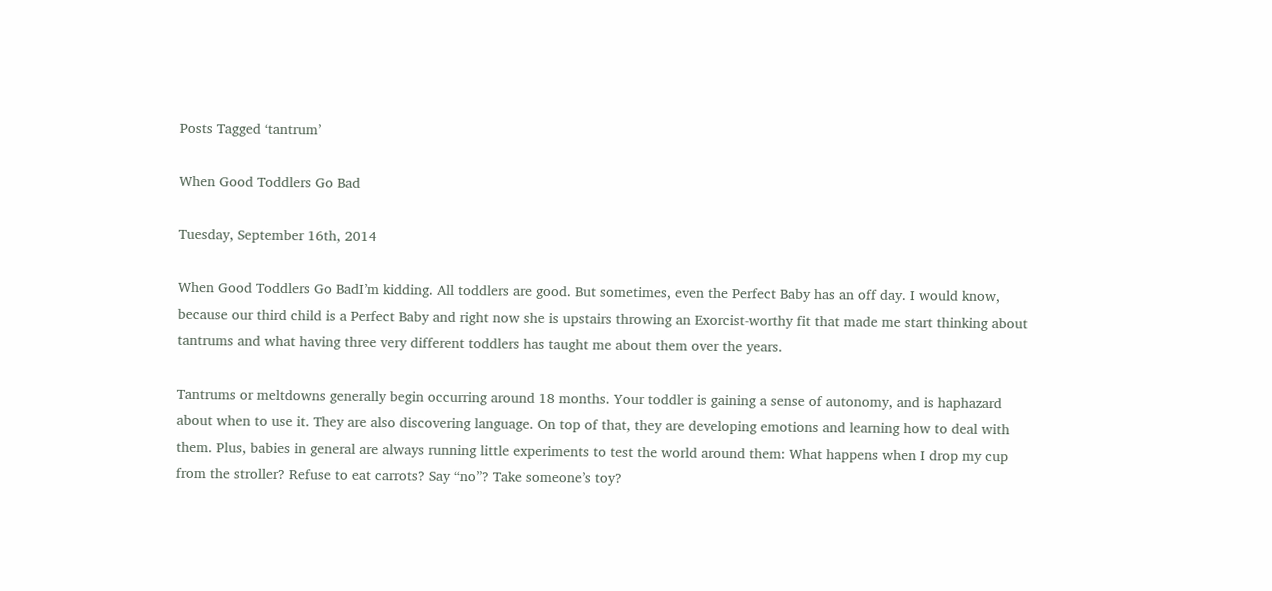Posts Tagged ‘tantrum’

When Good Toddlers Go Bad

Tuesday, September 16th, 2014

When Good Toddlers Go BadI’m kidding. All toddlers are good. But sometimes, even the Perfect Baby has an off day. I would know, because our third child is a Perfect Baby and right now she is upstairs throwing an Exorcist-worthy fit that made me start thinking about tantrums and what having three very different toddlers has taught me about them over the years.

Tantrums or meltdowns generally begin occurring around 18 months. Your toddler is gaining a sense of autonomy, and is haphazard about when to use it. They are also discovering language. On top of that, they are developing emotions and learning how to deal with them. Plus, babies in general are always running little experiments to test the world around them: What happens when I drop my cup from the stroller? Refuse to eat carrots? Say “no”? Take someone’s toy?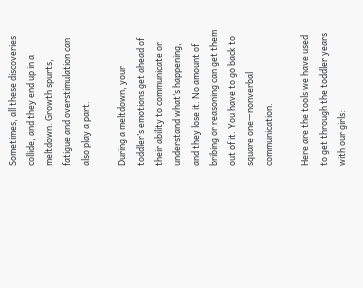Sometimes, all these discoveries collide, and they end up in a meltdown. Growth spurts, fatigue and overstimulation can also play a part.

During a meltdown, your toddler’s emotions get ahead of their ability to communicate or understand what’s happening, and they lose it. No amount of bribing or reasoning can get them out of it. You have to go back to square one—nonverbal communication.

Here are the tools we have used to get through the toddler years with our girls: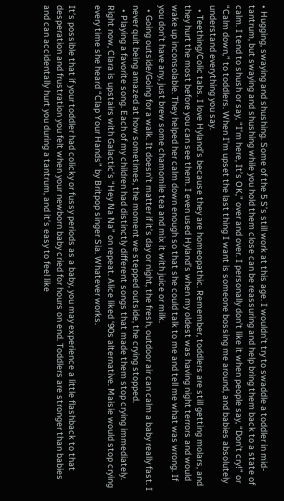• Hugging, swaying and shushing. Some of the 5 S’s still work at this age. I wouldn’t try to swaddle a toddler in mid-tantrum, but swaying and shushing while you hold them close can be reassuring and help bring them back to a state of calm. I tend to shush or say, “I’m here, It’s OK,” over and over. I personally don’t like it when people say, “Don’t cry!” or “Calm down,” to toddlers. When I’m upset the last thing I want is someone bossing me around, and babies absolutely understand everything you say.
  • Teething/Colic tabs. I love Hyland’s because they are homeopathic. Remember, toddlers are still getting molars, and they hurt the most before you can see them. I even used Hyland’s when my oldest was having night terrors and would wake up inconsolable. They helped her calm down enough so that she could talk to me and tell me what was wrong. If you don’t have any, just brew some chamomile tea and mix it with juice or milk.
  • Going outside/Going for a walk. It doesn’t matter if it’s day or night, the fresh, outdoor air can calm a baby really fast. I never quit being amazed at how sometimes, the moment we stepped outside, the crying stopped.
  • Playing a favorite song. Each of my children had distinctly different songs that made them stop crying immediately. Right now, Clara is upstairs with Galactic’s “Hey Na Na” on repeat. Alice liked ‘90s alternative. Maisie would stop crying every time she heard “Clap Your Hands” by Britpop singer Sia. Whatever works.

It’s possible that if your toddler had colicky or fussy periods as a baby, you may experience a little flashback to that desperation and frustration you felt when your newborn baby cried for hours on end. Toddlers are stronger than babies and can accidentally hurt you during a tantrum, and it’s easy to feel like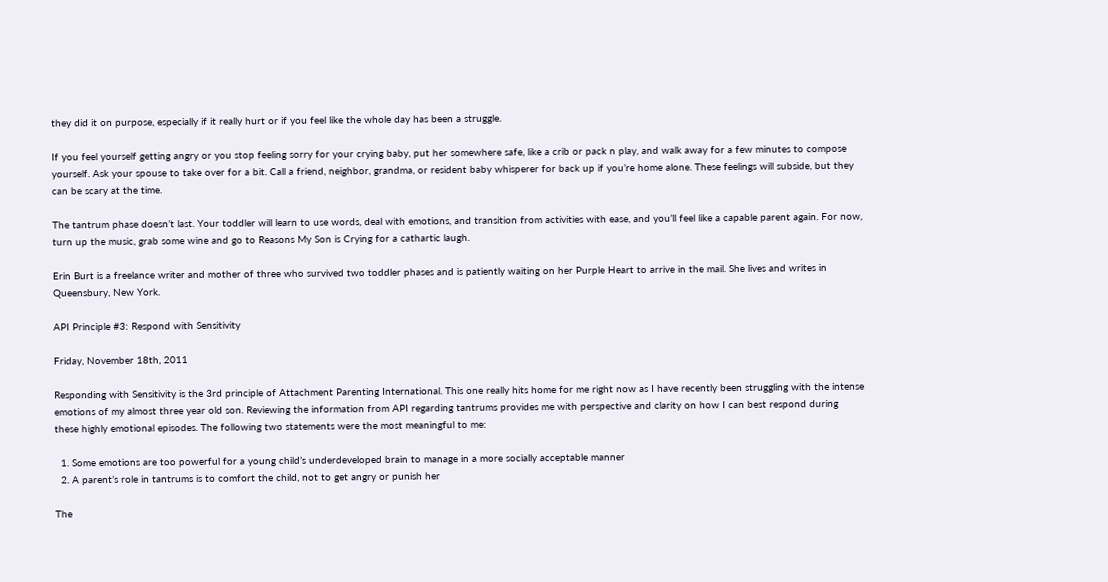they did it on purpose, especially if it really hurt or if you feel like the whole day has been a struggle.

If you feel yourself getting angry or you stop feeling sorry for your crying baby, put her somewhere safe, like a crib or pack n play, and walk away for a few minutes to compose yourself. Ask your spouse to take over for a bit. Call a friend, neighbor, grandma, or resident baby whisperer for back up if you’re home alone. These feelings will subside, but they can be scary at the time.

The tantrum phase doesn’t last. Your toddler will learn to use words, deal with emotions, and transition from activities with ease, and you’ll feel like a capable parent again. For now, turn up the music, grab some wine and go to Reasons My Son is Crying for a cathartic laugh.

Erin Burt is a freelance writer and mother of three who survived two toddler phases and is patiently waiting on her Purple Heart to arrive in the mail. She lives and writes in Queensbury, New York.

API Principle #3: Respond with Sensitivity

Friday, November 18th, 2011

Responding with Sensitivity is the 3rd principle of Attachment Parenting International. This one really hits home for me right now as I have recently been struggling with the intense emotions of my almost three year old son. Reviewing the information from API regarding tantrums provides me with perspective and clarity on how I can best respond during these highly emotional episodes. The following two statements were the most meaningful to me:

  1. Some emotions are too powerful for a young child’s underdeveloped brain to manage in a more socially acceptable manner
  2. A parent’s role in tantrums is to comfort the child, not to get angry or punish her

The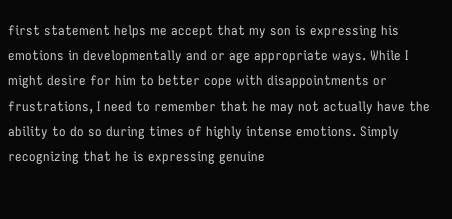first statement helps me accept that my son is expressing his emotions in developmentally and or age appropriate ways. While I might desire for him to better cope with disappointments or frustrations, I need to remember that he may not actually have the ability to do so during times of highly intense emotions. Simply recognizing that he is expressing genuine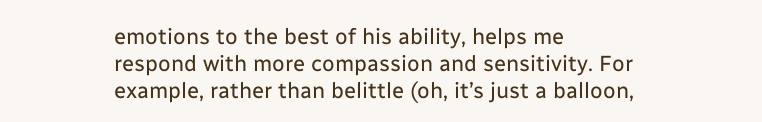emotions to the best of his ability, helps me respond with more compassion and sensitivity. For example, rather than belittle (oh, it’s just a balloon,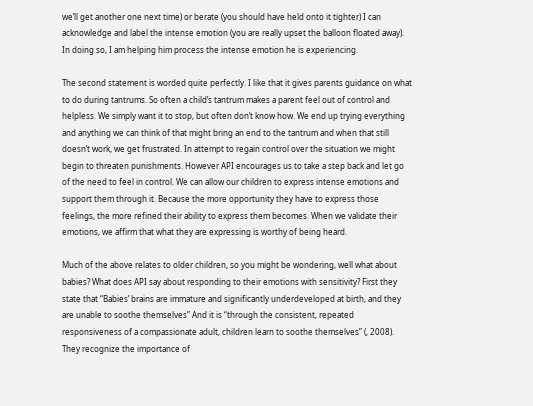we’ll get another one next time) or berate (you should have held onto it tighter) I can acknowledge and label the intense emotion (you are really upset the balloon floated away). In doing so, I am helping him process the intense emotion he is experiencing.

The second statement is worded quite perfectly. I like that it gives parents guidance on what to do during tantrums. So often a child’s tantrum makes a parent feel out of control and helpless. We simply want it to stop, but often don’t know how. We end up trying everything and anything we can think of that might bring an end to the tantrum and when that still doesn’t work, we get frustrated. In attempt to regain control over the situation we might begin to threaten punishments. However API encourages us to take a step back and let go of the need to feel in control. We can allow our children to express intense emotions and support them through it. Because the more opportunity they have to express those feelings, the more refined their ability to express them becomes. When we validate their emotions, we affirm that what they are expressing is worthy of being heard.

Much of the above relates to older children, so you might be wondering, well what about babies? What does API say about responding to their emotions with sensitivity? First they state that “Babies’ brains are immature and significantly underdeveloped at birth, and they are unable to soothe themselves” And it is “through the consistent, repeated responsiveness of a compassionate adult, children learn to soothe themselves” (, 2008). They recognize the importance of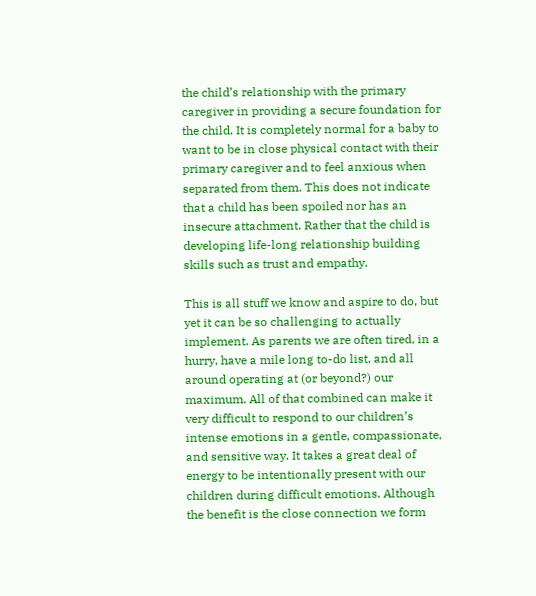the child’s relationship with the primary caregiver in providing a secure foundation for the child. It is completely normal for a baby to want to be in close physical contact with their primary caregiver and to feel anxious when separated from them. This does not indicate that a child has been spoiled nor has an insecure attachment. Rather that the child is developing life-long relationship building skills such as trust and empathy.

This is all stuff we know and aspire to do, but yet it can be so challenging to actually implement. As parents we are often tired, in a hurry, have a mile long to-do list, and all around operating at (or beyond?) our maximum. All of that combined can make it very difficult to respond to our children’s intense emotions in a gentle, compassionate, and sensitive way. It takes a great deal of energy to be intentionally present with our children during difficult emotions. Although the benefit is the close connection we form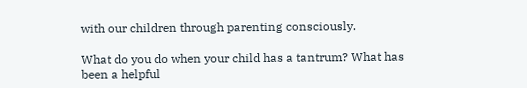with our children through parenting consciously.

What do you do when your child has a tantrum? What has been a helpful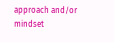approach and/or mindset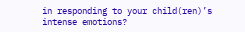in responding to your child(ren)’s intense emotions?